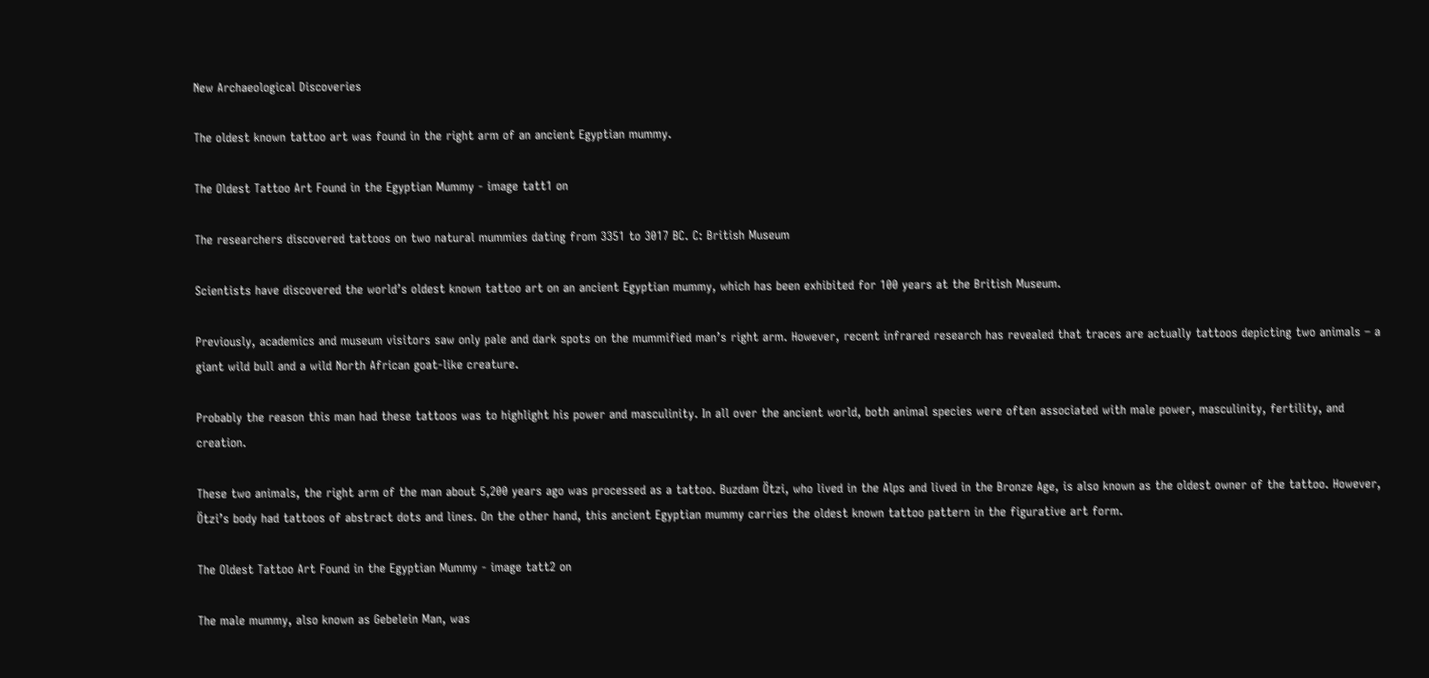New Archaeological Discoveries

The oldest known tattoo art was found in the right arm of an ancient Egyptian mummy.

The Oldest Tattoo Art Found in the Egyptian Mummy - image tatt1 on

The researchers discovered tattoos on two natural mummies dating from 3351 to 3017 BC. C: British Museum

Scientists have discovered the world’s oldest known tattoo art on an ancient Egyptian mummy, which has been exhibited for 100 years at the British Museum.

Previously, academics and museum visitors saw only pale and dark spots on the mummified man’s right arm. However, recent infrared research has revealed that traces are actually tattoos depicting two animals – a giant wild bull and a wild North African goat-like creature.

Probably the reason this man had these tattoos was to highlight his power and masculinity. In all over the ancient world, both animal species were often associated with male power, masculinity, fertility, and creation.

These two animals, the right arm of the man about 5,200 years ago was processed as a tattoo. Buzdam Ötzi, who lived in the Alps and lived in the Bronze Age, is also known as the oldest owner of the tattoo. However, Ötzi’s body had tattoos of abstract dots and lines. On the other hand, this ancient Egyptian mummy carries the oldest known tattoo pattern in the figurative art form.

The Oldest Tattoo Art Found in the Egyptian Mummy - image tatt2 on

The male mummy, also known as Gebelein Man, was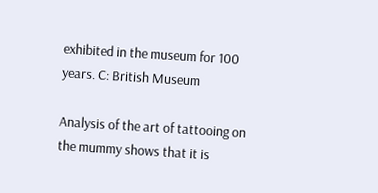exhibited in the museum for 100 years. C: British Museum

Analysis of the art of tattooing on the mummy shows that it is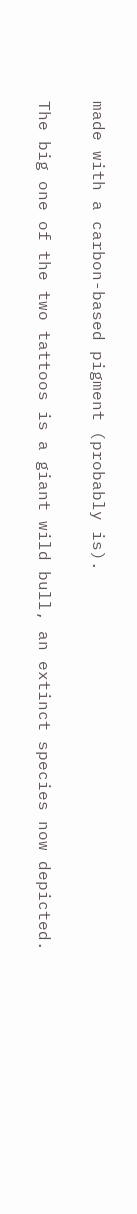made with a carbon-based pigment (probably is).

The big one of the two tattoos is a giant wild bull, an extinct species now depicted.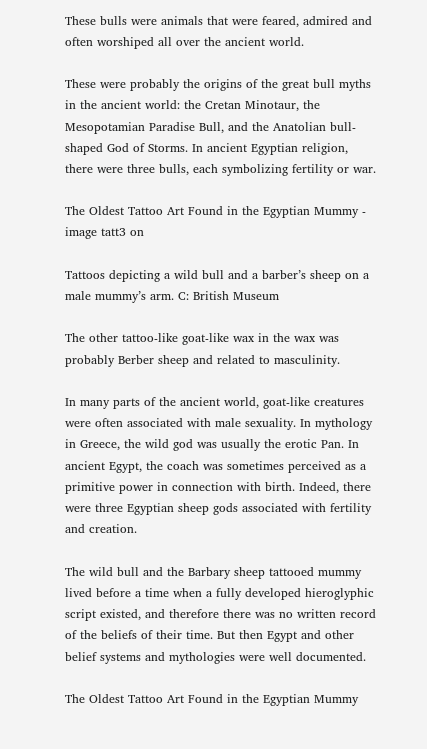These bulls were animals that were feared, admired and often worshiped all over the ancient world.

These were probably the origins of the great bull myths in the ancient world: the Cretan Minotaur, the Mesopotamian Paradise Bull, and the Anatolian bull-shaped God of Storms. In ancient Egyptian religion, there were three bulls, each symbolizing fertility or war.

The Oldest Tattoo Art Found in the Egyptian Mummy - image tatt3 on

Tattoos depicting a wild bull and a barber’s sheep on a male mummy’s arm. C: British Museum

The other tattoo-like goat-like wax in the wax was probably Berber sheep and related to masculinity.

In many parts of the ancient world, goat-like creatures were often associated with male sexuality. In mythology in Greece, the wild god was usually the erotic Pan. In ancient Egypt, the coach was sometimes perceived as a primitive power in connection with birth. Indeed, there were three Egyptian sheep gods associated with fertility and creation.

The wild bull and the Barbary sheep tattooed mummy lived before a time when a fully developed hieroglyphic script existed, and therefore there was no written record of the beliefs of their time. But then Egypt and other belief systems and mythologies were well documented.

The Oldest Tattoo Art Found in the Egyptian Mummy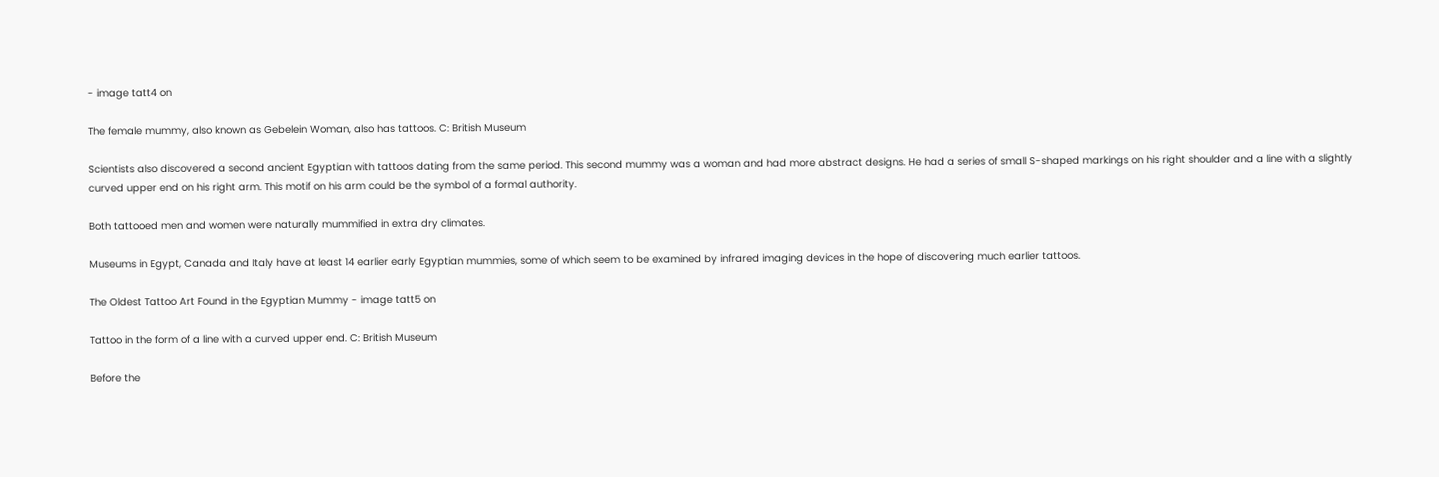- image tatt4 on

The female mummy, also known as Gebelein Woman, also has tattoos. C: British Museum

Scientists also discovered a second ancient Egyptian with tattoos dating from the same period. This second mummy was a woman and had more abstract designs. He had a series of small S-shaped markings on his right shoulder and a line with a slightly curved upper end on his right arm. This motif on his arm could be the symbol of a formal authority.

Both tattooed men and women were naturally mummified in extra dry climates.

Museums in Egypt, Canada and Italy have at least 14 earlier early Egyptian mummies, some of which seem to be examined by infrared imaging devices in the hope of discovering much earlier tattoos.

The Oldest Tattoo Art Found in the Egyptian Mummy - image tatt5 on

Tattoo in the form of a line with a curved upper end. C: British Museum

Before the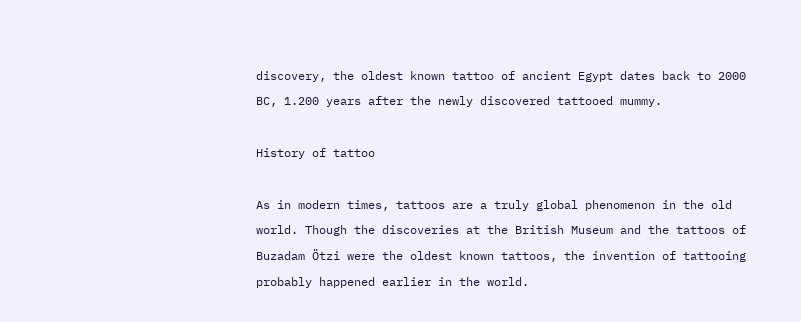discovery, the oldest known tattoo of ancient Egypt dates back to 2000 BC, 1.200 years after the newly discovered tattooed mummy.

History of tattoo

As in modern times, tattoos are a truly global phenomenon in the old world. Though the discoveries at the British Museum and the tattoos of Buzadam Ötzi were the oldest known tattoos, the invention of tattooing probably happened earlier in the world.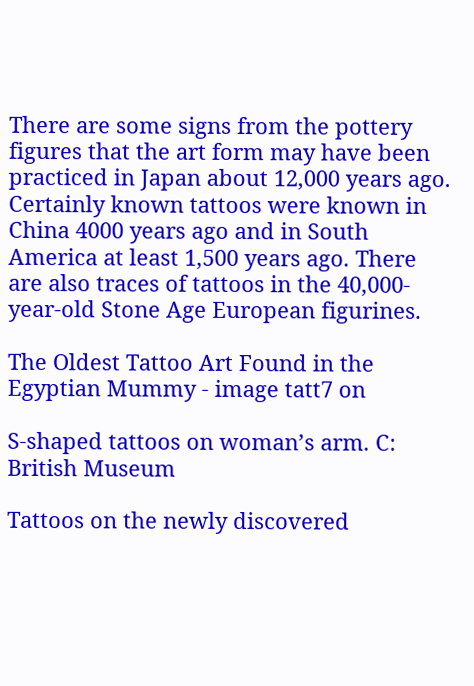There are some signs from the pottery figures that the art form may have been practiced in Japan about 12,000 years ago. Certainly known tattoos were known in China 4000 years ago and in South America at least 1,500 years ago. There are also traces of tattoos in the 40,000-year-old Stone Age European figurines.

The Oldest Tattoo Art Found in the Egyptian Mummy - image tatt7 on

S-shaped tattoos on woman’s arm. C: British Museum

Tattoos on the newly discovered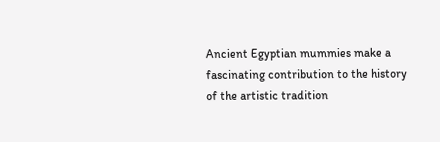Ancient Egyptian mummies make a fascinating contribution to the history of the artistic tradition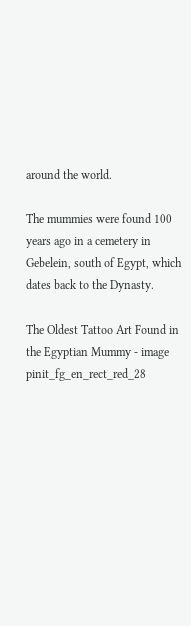around the world.

The mummies were found 100 years ago in a cemetery in Gebelein, south of Egypt, which dates back to the Dynasty.

The Oldest Tattoo Art Found in the Egyptian Mummy - image pinit_fg_en_rect_red_28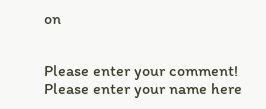on


Please enter your comment!
Please enter your name here